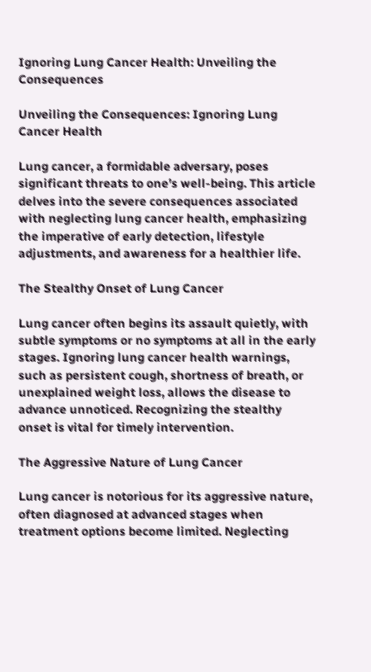Ignoring Lung Cancer Health: Unveiling the Consequences

Unveiling the Consequences: Ignoring Lung Cancer Health

Lung cancer, a formidable adversary, poses significant threats to one’s well-being. This article delves into the severe consequences associated with neglecting lung cancer health, emphasizing the imperative of early detection, lifestyle adjustments, and awareness for a healthier life.

The Stealthy Onset of Lung Cancer

Lung cancer often begins its assault quietly, with subtle symptoms or no symptoms at all in the early stages. Ignoring lung cancer health warnings, such as persistent cough, shortness of breath, or unexplained weight loss, allows the disease to advance unnoticed. Recognizing the stealthy onset is vital for timely intervention.

The Aggressive Nature of Lung Cancer

Lung cancer is notorious for its aggressive nature, often diagnosed at advanced stages when treatment options become limited. Neglecting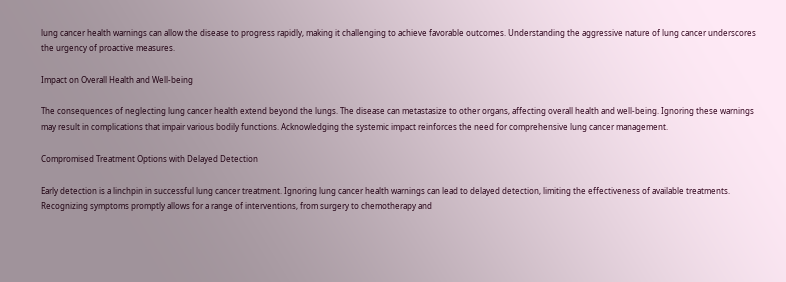lung cancer health warnings can allow the disease to progress rapidly, making it challenging to achieve favorable outcomes. Understanding the aggressive nature of lung cancer underscores the urgency of proactive measures.

Impact on Overall Health and Well-being

The consequences of neglecting lung cancer health extend beyond the lungs. The disease can metastasize to other organs, affecting overall health and well-being. Ignoring these warnings may result in complications that impair various bodily functions. Acknowledging the systemic impact reinforces the need for comprehensive lung cancer management.

Compromised Treatment Options with Delayed Detection

Early detection is a linchpin in successful lung cancer treatment. Ignoring lung cancer health warnings can lead to delayed detection, limiting the effectiveness of available treatments. Recognizing symptoms promptly allows for a range of interventions, from surgery to chemotherapy and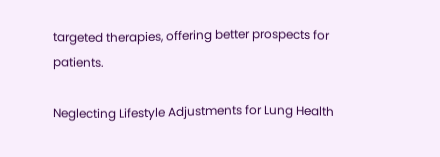targeted therapies, offering better prospects for patients.

Neglecting Lifestyle Adjustments for Lung Health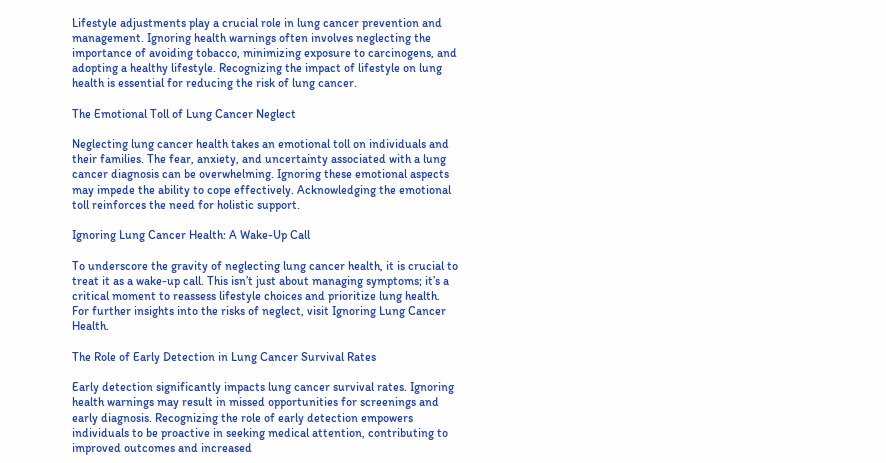Lifestyle adjustments play a crucial role in lung cancer prevention and management. Ignoring health warnings often involves neglecting the importance of avoiding tobacco, minimizing exposure to carcinogens, and adopting a healthy lifestyle. Recognizing the impact of lifestyle on lung health is essential for reducing the risk of lung cancer.

The Emotional Toll of Lung Cancer Neglect

Neglecting lung cancer health takes an emotional toll on individuals and their families. The fear, anxiety, and uncertainty associated with a lung cancer diagnosis can be overwhelming. Ignoring these emotional aspects may impede the ability to cope effectively. Acknowledging the emotional toll reinforces the need for holistic support.

Ignoring Lung Cancer Health: A Wake-Up Call

To underscore the gravity of neglecting lung cancer health, it is crucial to treat it as a wake-up call. This isn’t just about managing symptoms; it’s a critical moment to reassess lifestyle choices and prioritize lung health. For further insights into the risks of neglect, visit Ignoring Lung Cancer Health.

The Role of Early Detection in Lung Cancer Survival Rates

Early detection significantly impacts lung cancer survival rates. Ignoring health warnings may result in missed opportunities for screenings and early diagnosis. Recognizing the role of early detection empowers individuals to be proactive in seeking medical attention, contributing to improved outcomes and increased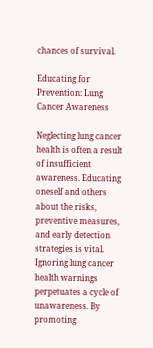chances of survival.

Educating for Prevention: Lung Cancer Awareness

Neglecting lung cancer health is often a result of insufficient awareness. Educating oneself and others about the risks, preventive measures, and early detection strategies is vital. Ignoring lung cancer health warnings perpetuates a cycle of unawareness. By promoting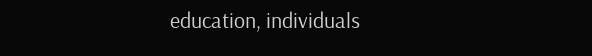education, individuals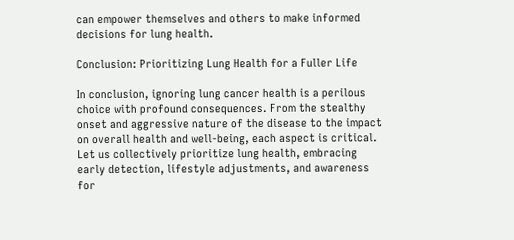can empower themselves and others to make informed decisions for lung health.

Conclusion: Prioritizing Lung Health for a Fuller Life

In conclusion, ignoring lung cancer health is a perilous choice with profound consequences. From the stealthy onset and aggressive nature of the disease to the impact on overall health and well-being, each aspect is critical. Let us collectively prioritize lung health, embracing early detection, lifestyle adjustments, and awareness for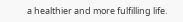a healthier and more fulfilling life.